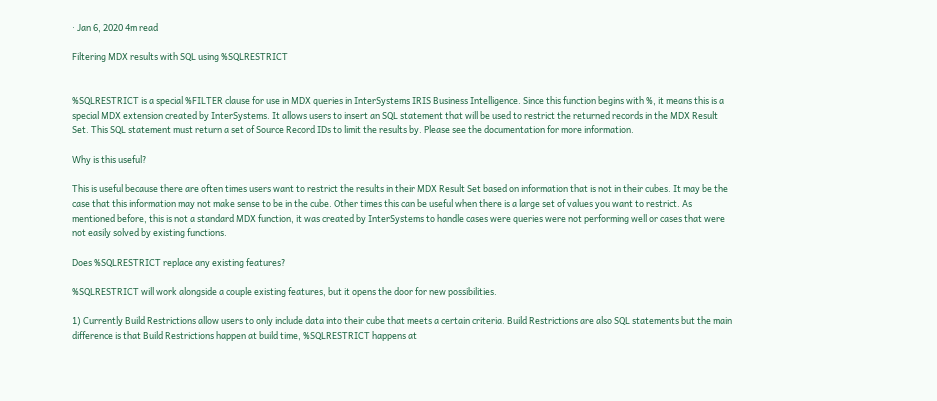· Jan 6, 2020 4m read

Filtering MDX results with SQL using %SQLRESTRICT


%SQLRESTRICT is a special %FILTER clause for use in MDX queries in InterSystems IRIS Business Intelligence. Since this function begins with %, it means this is a special MDX extension created by InterSystems. It allows users to insert an SQL statement that will be used to restrict the returned records in the MDX Result Set. This SQL statement must return a set of Source Record IDs to limit the results by. Please see the documentation for more information.

Why is this useful?

This is useful because there are often times users want to restrict the results in their MDX Result Set based on information that is not in their cubes. It may be the case that this information may not make sense to be in the cube. Other times this can be useful when there is a large set of values you want to restrict. As mentioned before, this is not a standard MDX function, it was created by InterSystems to handle cases were queries were not performing well or cases that were not easily solved by existing functions.

Does %SQLRESTRICT replace any existing features?

%SQLRESTRICT will work alongside a couple existing features, but it opens the door for new possibilities.

1) Currently Build Restrictions allow users to only include data into their cube that meets a certain criteria. Build Restrictions are also SQL statements but the main difference is that Build Restrictions happen at build time, %SQLRESTRICT happens at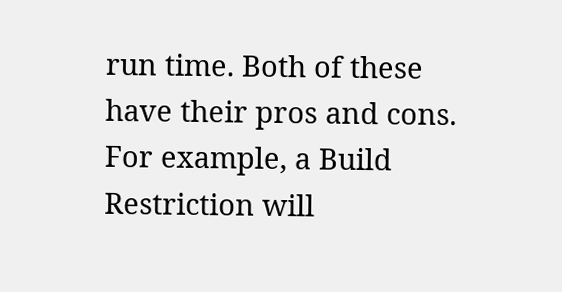run time. Both of these have their pros and cons. For example, a Build Restriction will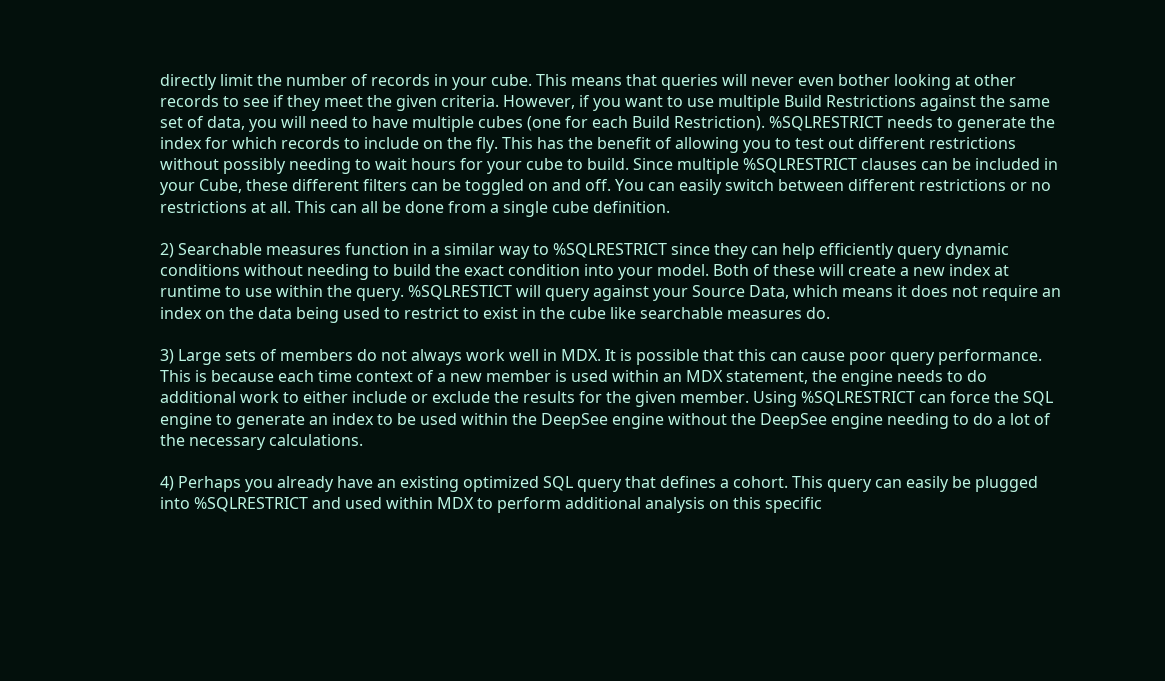directly limit the number of records in your cube. This means that queries will never even bother looking at other records to see if they meet the given criteria. However, if you want to use multiple Build Restrictions against the same set of data, you will need to have multiple cubes (one for each Build Restriction). %SQLRESTRICT needs to generate the index for which records to include on the fly. This has the benefit of allowing you to test out different restrictions without possibly needing to wait hours for your cube to build. Since multiple %SQLRESTRICT clauses can be included in your Cube, these different filters can be toggled on and off. You can easily switch between different restrictions or no restrictions at all. This can all be done from a single cube definition.

2) Searchable measures function in a similar way to %SQLRESTRICT since they can help efficiently query dynamic conditions without needing to build the exact condition into your model. Both of these will create a new index at runtime to use within the query. %SQLRESTICT will query against your Source Data, which means it does not require an index on the data being used to restrict to exist in the cube like searchable measures do.

3) Large sets of members do not always work well in MDX. It is possible that this can cause poor query performance. This is because each time context of a new member is used within an MDX statement, the engine needs to do additional work to either include or exclude the results for the given member. Using %SQLRESTRICT can force the SQL engine to generate an index to be used within the DeepSee engine without the DeepSee engine needing to do a lot of the necessary calculations.

4) Perhaps you already have an existing optimized SQL query that defines a cohort. This query can easily be plugged into %SQLRESTRICT and used within MDX to perform additional analysis on this specific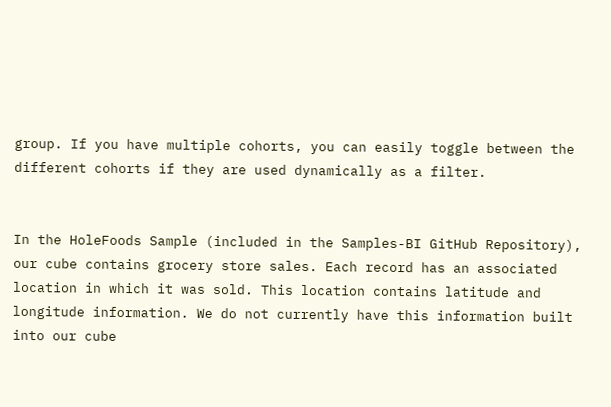group. If you have multiple cohorts, you can easily toggle between the different cohorts if they are used dynamically as a filter.


In the HoleFoods Sample (included in the Samples-BI GitHub Repository), our cube contains grocery store sales. Each record has an associated location in which it was sold. This location contains latitude and longitude information. We do not currently have this information built into our cube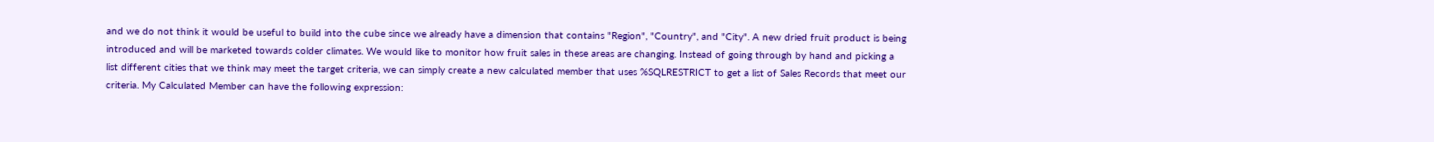and we do not think it would be useful to build into the cube since we already have a dimension that contains "Region", "Country", and "City". A new dried fruit product is being introduced and will be marketed towards colder climates. We would like to monitor how fruit sales in these areas are changing. Instead of going through by hand and picking a list different cities that we think may meet the target criteria, we can simply create a new calculated member that uses %SQLRESTRICT to get a list of Sales Records that meet our criteria. My Calculated Member can have the following expression: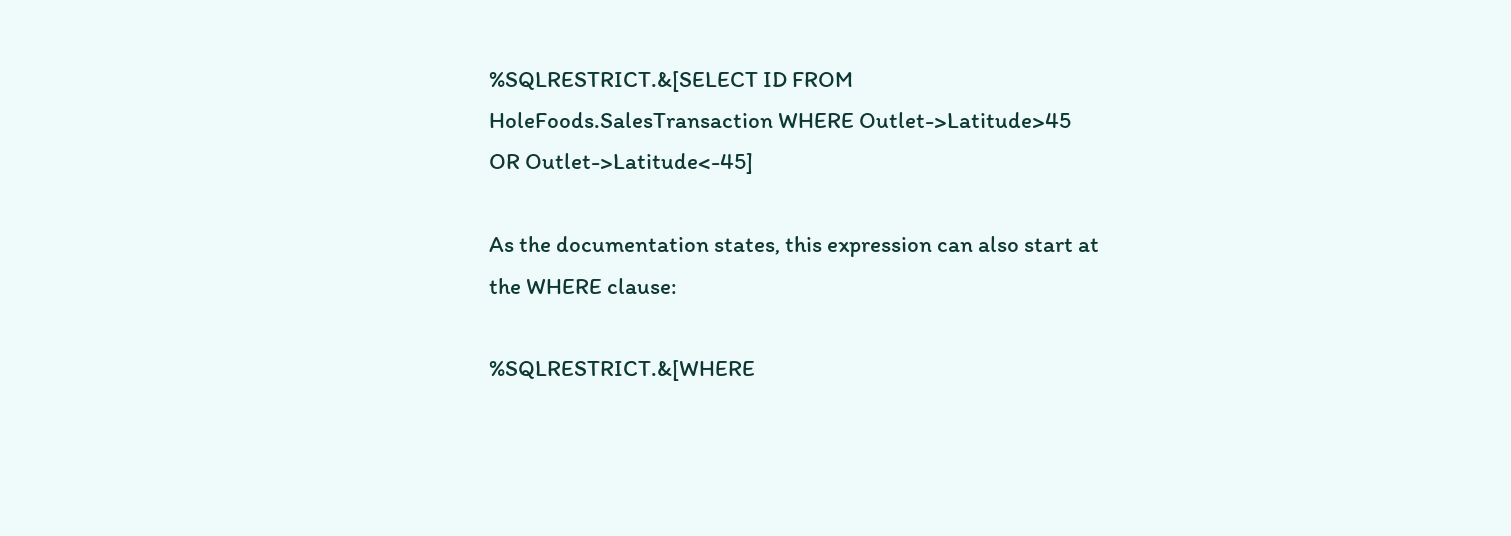%SQLRESTRICT.&[SELECT ID FROM HoleFoods.SalesTransaction WHERE Outlet->Latitude>45 OR Outlet->Latitude<-45]

As the documentation states, this expression can also start at the WHERE clause:

%SQLRESTRICT.&[WHERE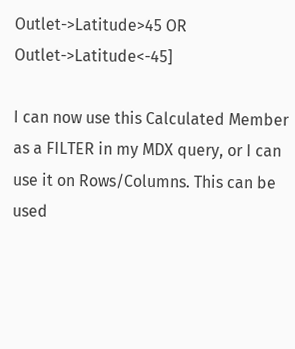Outlet->Latitude>45 OR Outlet->Latitude<-45]

I can now use this Calculated Member as a FILTER in my MDX query, or I can use it on Rows/Columns. This can be used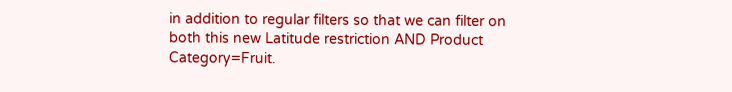in addition to regular filters so that we can filter on both this new Latitude restriction AND Product Category=Fruit.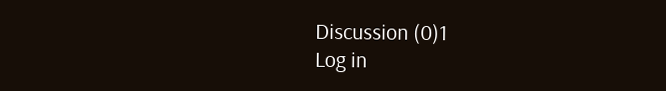Discussion (0)1
Log in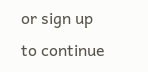or sign up to continue